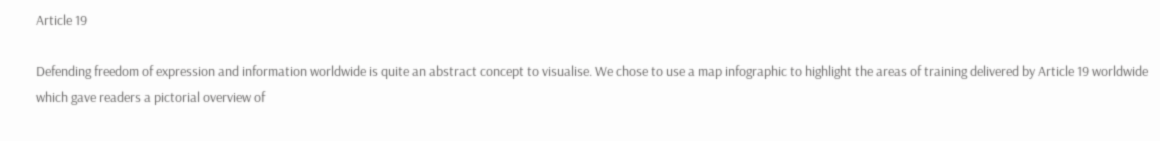Article 19

Defending freedom of expression and information worldwide is quite an abstract concept to visualise. We chose to use a map infographic to highlight the areas of training delivered by Article 19 worldwide which gave readers a pictorial overview of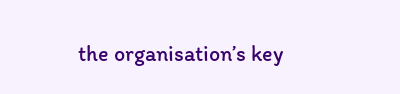the organisation’s key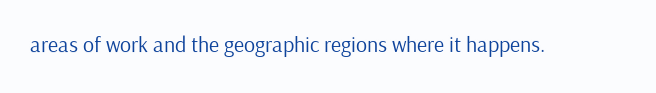areas of work and the geographic regions where it happens.